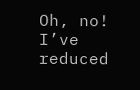Oh, no!  I’ve reduced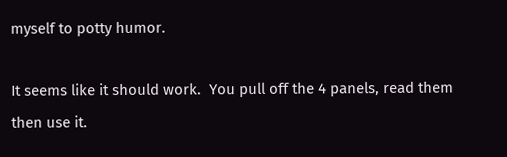myself to potty humor.

It seems like it should work.  You pull off the 4 panels, read them then use it.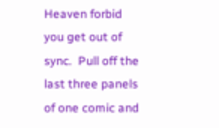Heaven forbid you get out of sync.  Pull off the last three panels of one comic and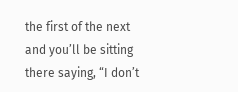the first of the next and you’ll be sitting there saying, “I don’t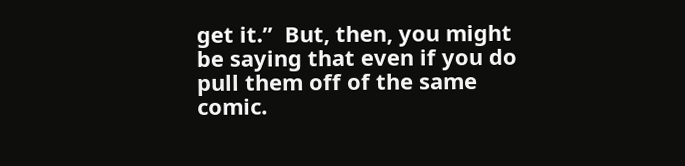get it.”  But, then, you might be saying that even if you do pull them off of the same comic.